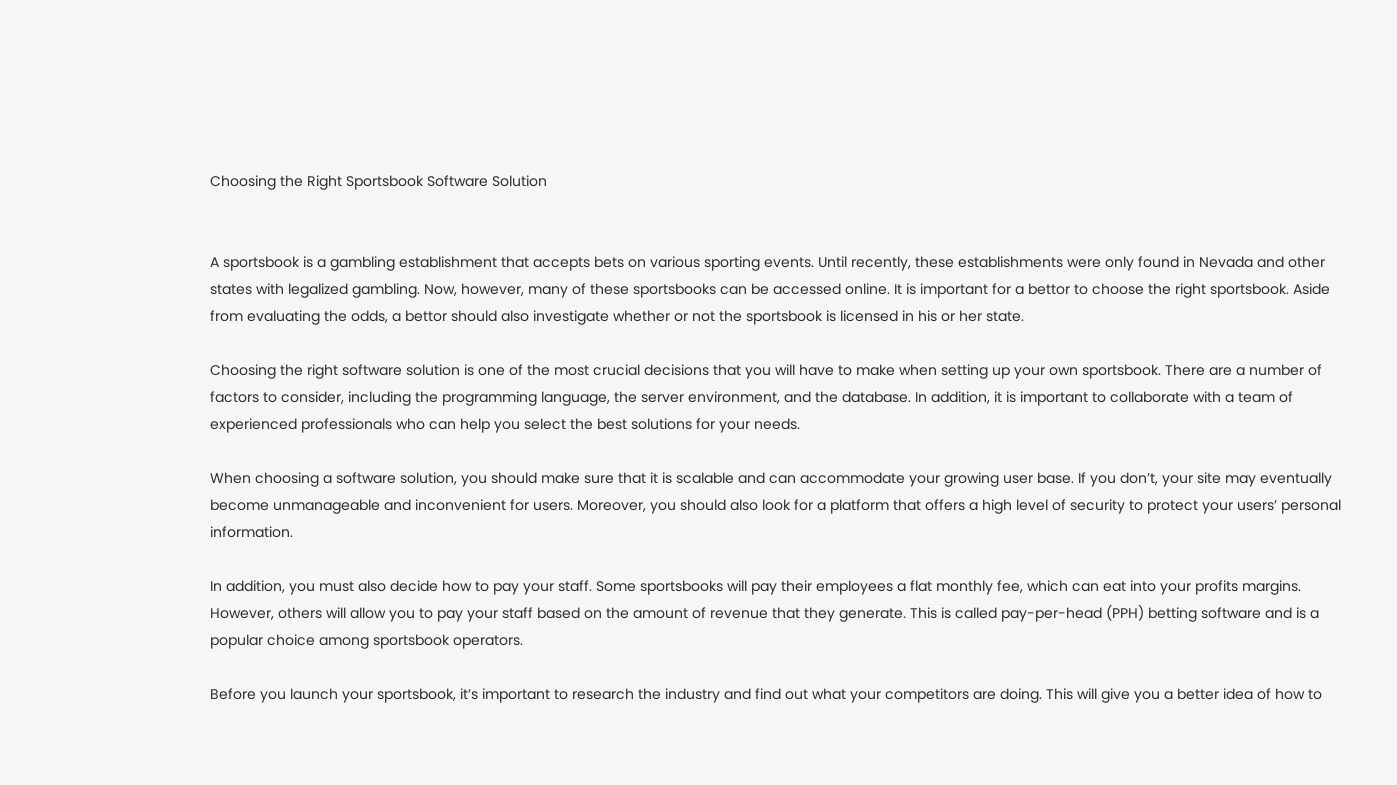Choosing the Right Sportsbook Software Solution


A sportsbook is a gambling establishment that accepts bets on various sporting events. Until recently, these establishments were only found in Nevada and other states with legalized gambling. Now, however, many of these sportsbooks can be accessed online. It is important for a bettor to choose the right sportsbook. Aside from evaluating the odds, a bettor should also investigate whether or not the sportsbook is licensed in his or her state.

Choosing the right software solution is one of the most crucial decisions that you will have to make when setting up your own sportsbook. There are a number of factors to consider, including the programming language, the server environment, and the database. In addition, it is important to collaborate with a team of experienced professionals who can help you select the best solutions for your needs.

When choosing a software solution, you should make sure that it is scalable and can accommodate your growing user base. If you don’t, your site may eventually become unmanageable and inconvenient for users. Moreover, you should also look for a platform that offers a high level of security to protect your users’ personal information.

In addition, you must also decide how to pay your staff. Some sportsbooks will pay their employees a flat monthly fee, which can eat into your profits margins. However, others will allow you to pay your staff based on the amount of revenue that they generate. This is called pay-per-head (PPH) betting software and is a popular choice among sportsbook operators.

Before you launch your sportsbook, it’s important to research the industry and find out what your competitors are doing. This will give you a better idea of how to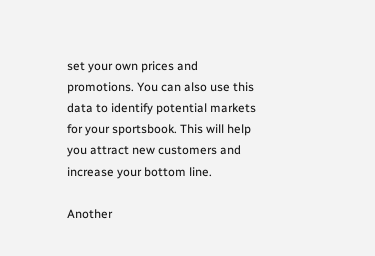set your own prices and promotions. You can also use this data to identify potential markets for your sportsbook. This will help you attract new customers and increase your bottom line.

Another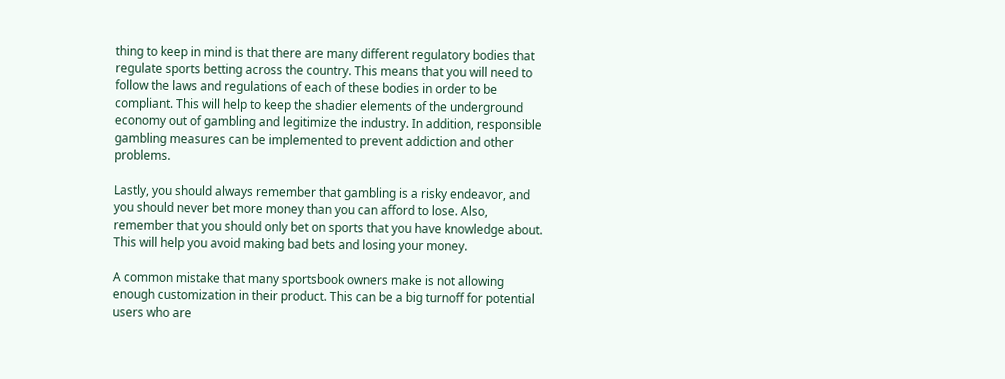thing to keep in mind is that there are many different regulatory bodies that regulate sports betting across the country. This means that you will need to follow the laws and regulations of each of these bodies in order to be compliant. This will help to keep the shadier elements of the underground economy out of gambling and legitimize the industry. In addition, responsible gambling measures can be implemented to prevent addiction and other problems.

Lastly, you should always remember that gambling is a risky endeavor, and you should never bet more money than you can afford to lose. Also, remember that you should only bet on sports that you have knowledge about. This will help you avoid making bad bets and losing your money.

A common mistake that many sportsbook owners make is not allowing enough customization in their product. This can be a big turnoff for potential users who are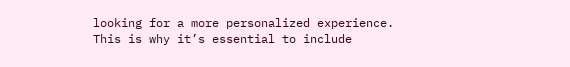looking for a more personalized experience. This is why it’s essential to include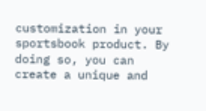customization in your sportsbook product. By doing so, you can create a unique and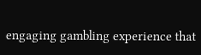engaging gambling experience that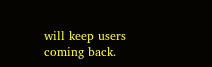will keep users coming back.